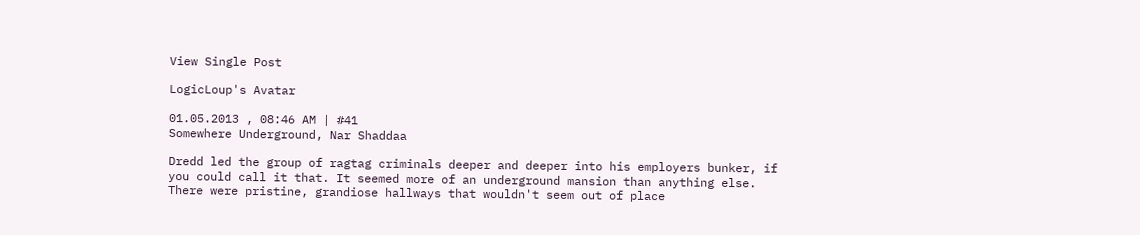View Single Post

LogicLoup's Avatar

01.05.2013 , 08:46 AM | #41
Somewhere Underground, Nar Shaddaa

Dredd led the group of ragtag criminals deeper and deeper into his employers bunker, if you could call it that. It seemed more of an underground mansion than anything else. There were pristine, grandiose hallways that wouldn't seem out of place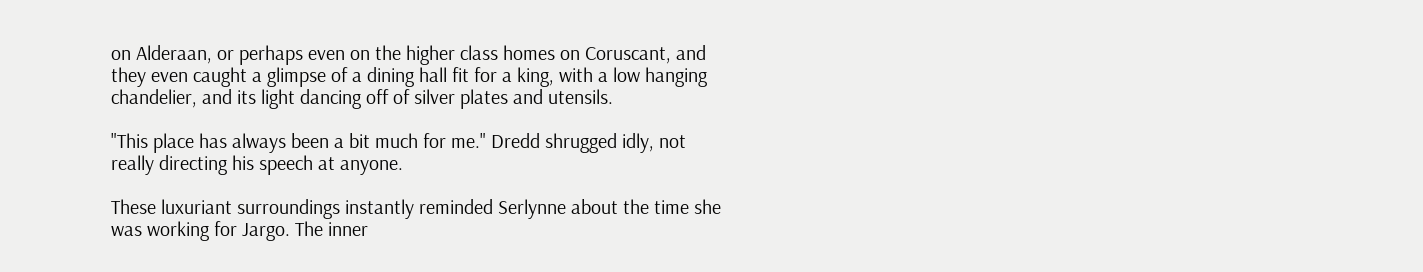on Alderaan, or perhaps even on the higher class homes on Coruscant, and they even caught a glimpse of a dining hall fit for a king, with a low hanging chandelier, and its light dancing off of silver plates and utensils.

"This place has always been a bit much for me." Dredd shrugged idly, not really directing his speech at anyone.

These luxuriant surroundings instantly reminded Serlynne about the time she was working for Jargo. The inner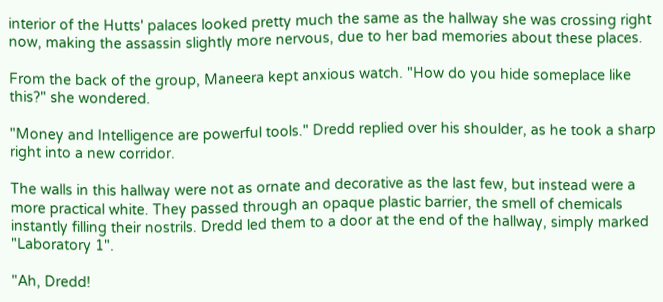interior of the Hutts' palaces looked pretty much the same as the hallway she was crossing right now, making the assassin slightly more nervous, due to her bad memories about these places.

From the back of the group, Maneera kept anxious watch. "How do you hide someplace like this?" she wondered.

"Money and Intelligence are powerful tools." Dredd replied over his shoulder, as he took a sharp right into a new corridor.

The walls in this hallway were not as ornate and decorative as the last few, but instead were a more practical white. They passed through an opaque plastic barrier, the smell of chemicals instantly filling their nostrils. Dredd led them to a door at the end of the hallway, simply marked "Laboratory 1".

"Ah, Dredd!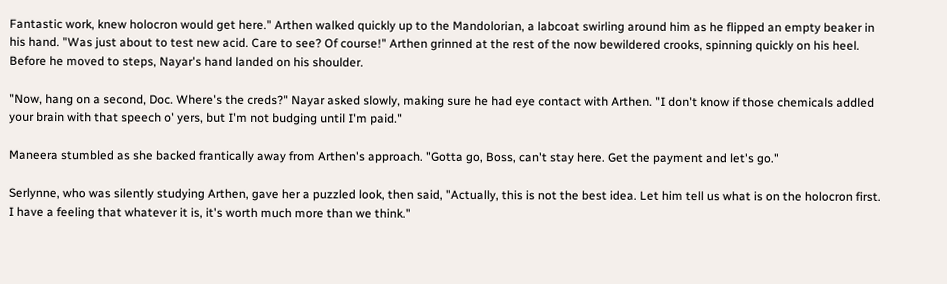Fantastic work, knew holocron would get here." Arthen walked quickly up to the Mandolorian, a labcoat swirling around him as he flipped an empty beaker in his hand. "Was just about to test new acid. Care to see? Of course!" Arthen grinned at the rest of the now bewildered crooks, spinning quickly on his heel. Before he moved to steps, Nayar's hand landed on his shoulder.

"Now, hang on a second, Doc. Where's the creds?" Nayar asked slowly, making sure he had eye contact with Arthen. "I don't know if those chemicals addled your brain with that speech o' yers, but I'm not budging until I'm paid."

Maneera stumbled as she backed frantically away from Arthen's approach. "Gotta go, Boss, can't stay here. Get the payment and let's go."

Serlynne, who was silently studying Arthen, gave her a puzzled look, then said, "Actually, this is not the best idea. Let him tell us what is on the holocron first. I have a feeling that whatever it is, it's worth much more than we think."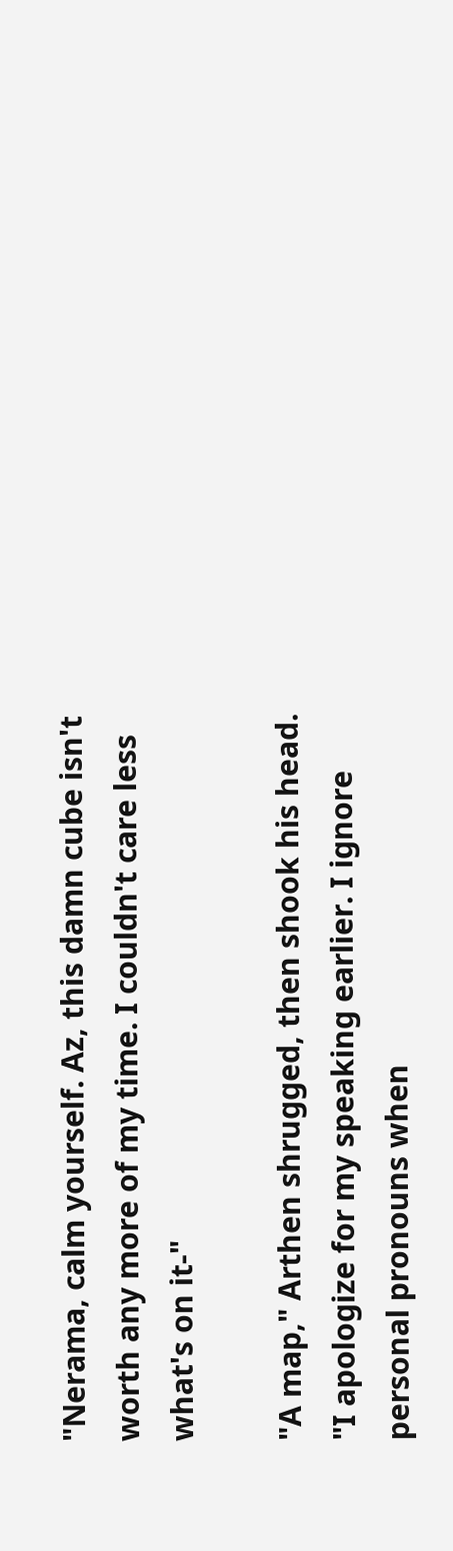"Nerama, calm yourself. Az, this damn cube isn't worth any more of my time. I couldn't care less what's on it-"

"A map," Arthen shrugged, then shook his head. "I apologize for my speaking earlier. I ignore personal pronouns when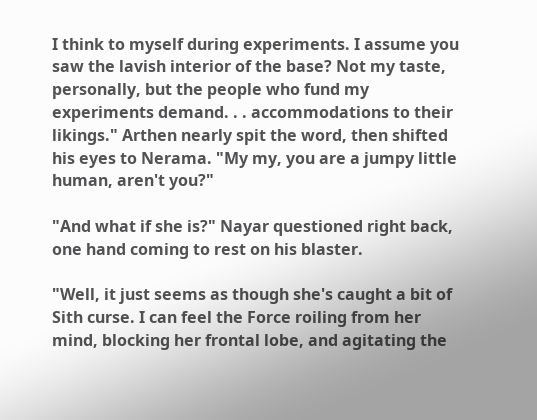I think to myself during experiments. I assume you saw the lavish interior of the base? Not my taste, personally, but the people who fund my experiments demand. . . accommodations to their likings." Arthen nearly spit the word, then shifted his eyes to Nerama. "My my, you are a jumpy little human, aren't you?"

"And what if she is?" Nayar questioned right back, one hand coming to rest on his blaster.

"Well, it just seems as though she's caught a bit of Sith curse. I can feel the Force roiling from her mind, blocking her frontal lobe, and agitating the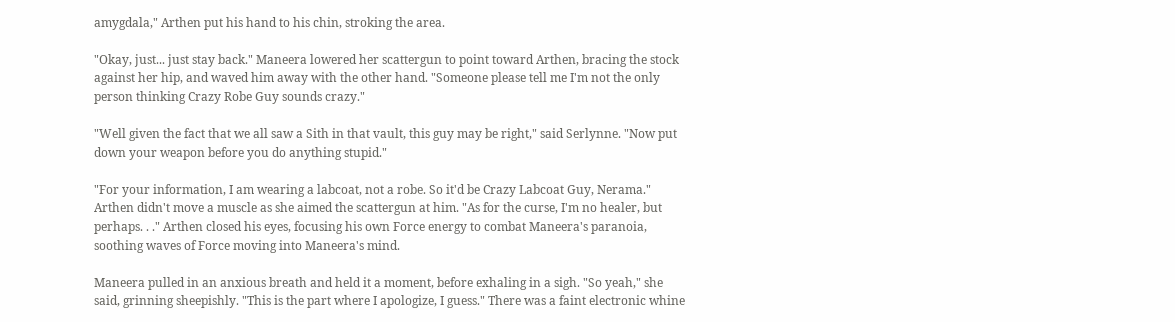amygdala," Arthen put his hand to his chin, stroking the area.

"Okay, just... just stay back." Maneera lowered her scattergun to point toward Arthen, bracing the stock against her hip, and waved him away with the other hand. "Someone please tell me I'm not the only person thinking Crazy Robe Guy sounds crazy."

"Well given the fact that we all saw a Sith in that vault, this guy may be right," said Serlynne. "Now put down your weapon before you do anything stupid."

"For your information, I am wearing a labcoat, not a robe. So it'd be Crazy Labcoat Guy, Nerama." Arthen didn't move a muscle as she aimed the scattergun at him. "As for the curse, I'm no healer, but perhaps. . ." Arthen closed his eyes, focusing his own Force energy to combat Maneera's paranoia, soothing waves of Force moving into Maneera's mind.

Maneera pulled in an anxious breath and held it a moment, before exhaling in a sigh. "So yeah," she said, grinning sheepishly. "This is the part where I apologize, I guess." There was a faint electronic whine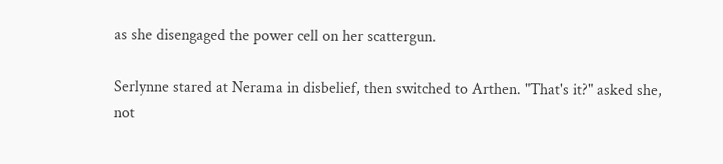as she disengaged the power cell on her scattergun.

Serlynne stared at Nerama in disbelief, then switched to Arthen. "That's it?" asked she, not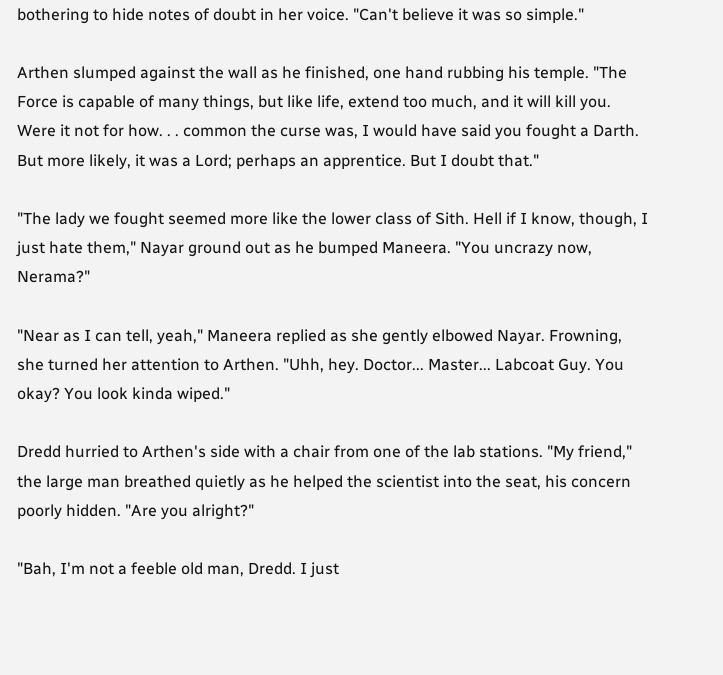bothering to hide notes of doubt in her voice. "Can't believe it was so simple."

Arthen slumped against the wall as he finished, one hand rubbing his temple. "The Force is capable of many things, but like life, extend too much, and it will kill you. Were it not for how. . . common the curse was, I would have said you fought a Darth. But more likely, it was a Lord; perhaps an apprentice. But I doubt that."

"The lady we fought seemed more like the lower class of Sith. Hell if I know, though, I just hate them," Nayar ground out as he bumped Maneera. "You uncrazy now, Nerama?"

"Near as I can tell, yeah," Maneera replied as she gently elbowed Nayar. Frowning, she turned her attention to Arthen. "Uhh, hey. Doctor... Master... Labcoat Guy. You okay? You look kinda wiped."

Dredd hurried to Arthen's side with a chair from one of the lab stations. "My friend," the large man breathed quietly as he helped the scientist into the seat, his concern poorly hidden. "Are you alright?"

"Bah, I'm not a feeble old man, Dredd. I just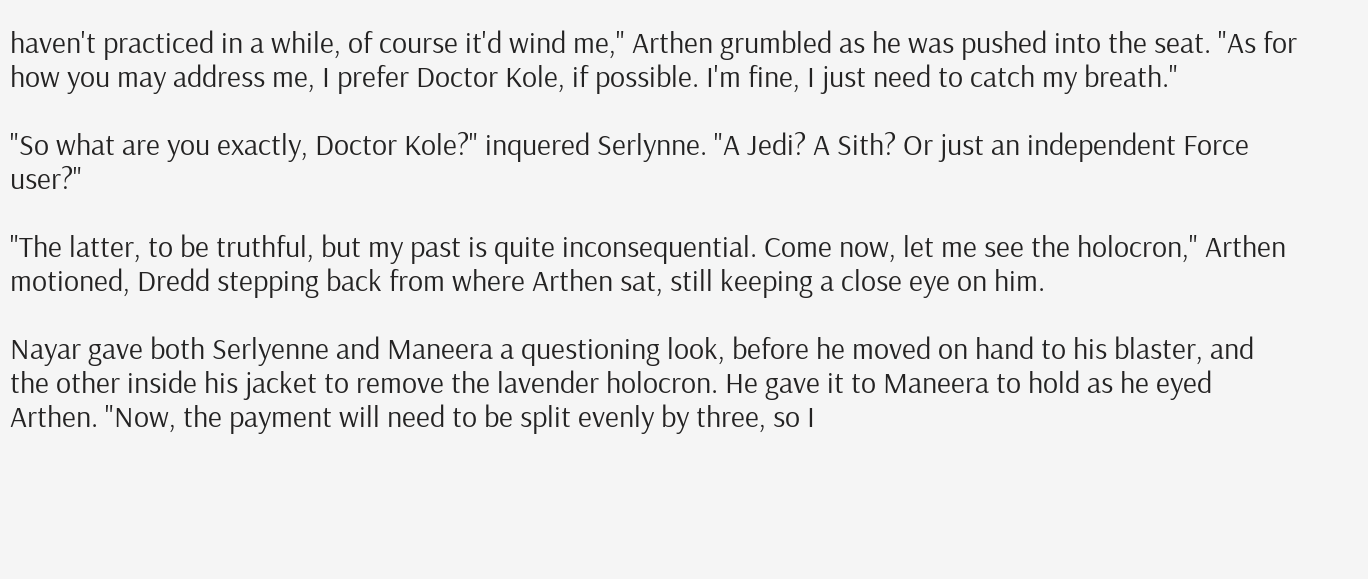haven't practiced in a while, of course it'd wind me," Arthen grumbled as he was pushed into the seat. "As for how you may address me, I prefer Doctor Kole, if possible. I'm fine, I just need to catch my breath."

"So what are you exactly, Doctor Kole?" inquered Serlynne. "A Jedi? A Sith? Or just an independent Force user?"

"The latter, to be truthful, but my past is quite inconsequential. Come now, let me see the holocron," Arthen motioned, Dredd stepping back from where Arthen sat, still keeping a close eye on him.

Nayar gave both Serlyenne and Maneera a questioning look, before he moved on hand to his blaster, and the other inside his jacket to remove the lavender holocron. He gave it to Maneera to hold as he eyed Arthen. "Now, the payment will need to be split evenly by three, so I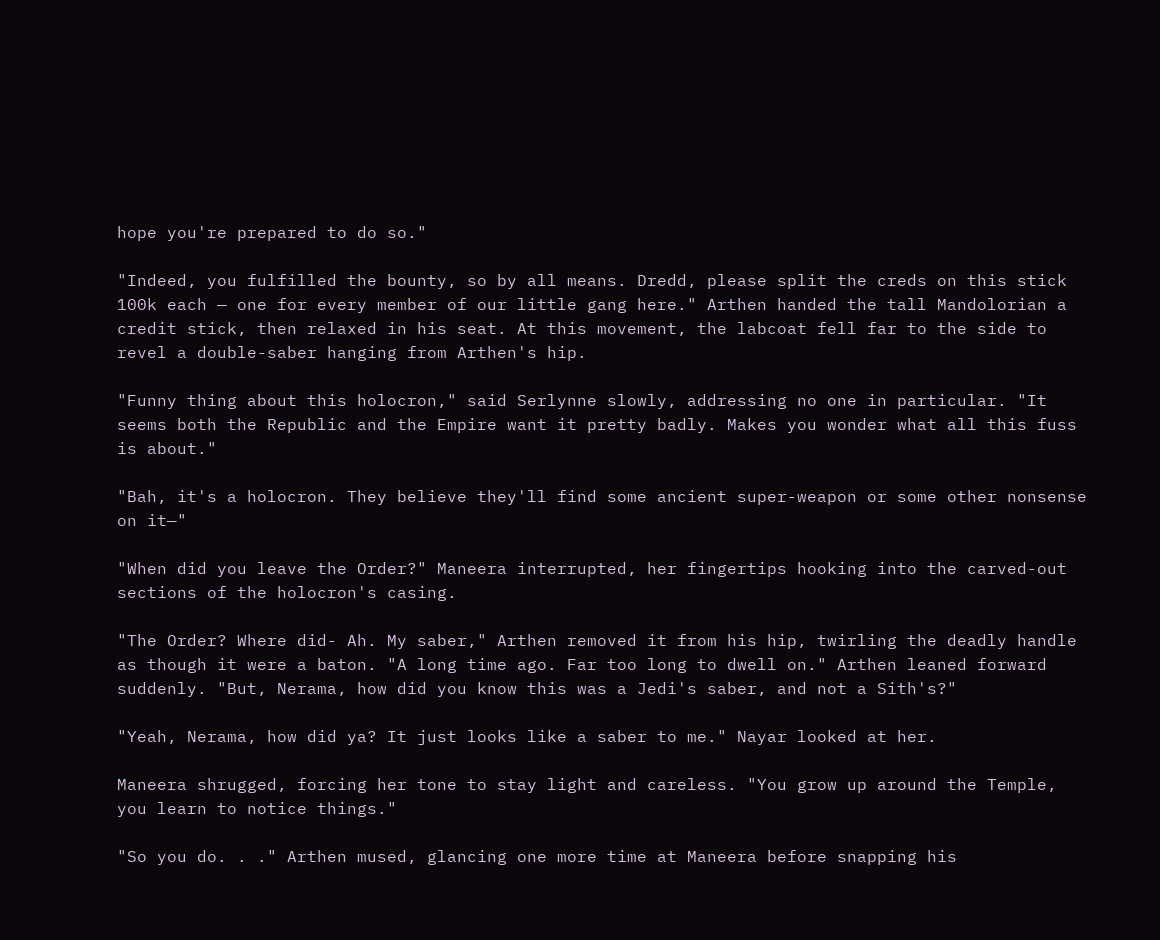hope you're prepared to do so."

"Indeed, you fulfilled the bounty, so by all means. Dredd, please split the creds on this stick 100k each — one for every member of our little gang here." Arthen handed the tall Mandolorian a credit stick, then relaxed in his seat. At this movement, the labcoat fell far to the side to revel a double-saber hanging from Arthen's hip.

"Funny thing about this holocron," said Serlynne slowly, addressing no one in particular. "It seems both the Republic and the Empire want it pretty badly. Makes you wonder what all this fuss is about."

"Bah, it's a holocron. They believe they'll find some ancient super-weapon or some other nonsense on it—"

"When did you leave the Order?" Maneera interrupted, her fingertips hooking into the carved-out sections of the holocron's casing.

"The Order? Where did- Ah. My saber," Arthen removed it from his hip, twirling the deadly handle as though it were a baton. "A long time ago. Far too long to dwell on." Arthen leaned forward suddenly. "But, Nerama, how did you know this was a Jedi's saber, and not a Sith's?"

"Yeah, Nerama, how did ya? It just looks like a saber to me." Nayar looked at her.

Maneera shrugged, forcing her tone to stay light and careless. "You grow up around the Temple, you learn to notice things."

"So you do. . ." Arthen mused, glancing one more time at Maneera before snapping his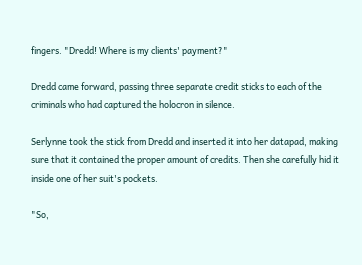fingers. "Dredd! Where is my clients' payment?"

Dredd came forward, passing three separate credit sticks to each of the criminals who had captured the holocron in silence.

Serlynne took the stick from Dredd and inserted it into her datapad, making sure that it contained the proper amount of credits. Then she carefully hid it inside one of her suit's pockets.

"So,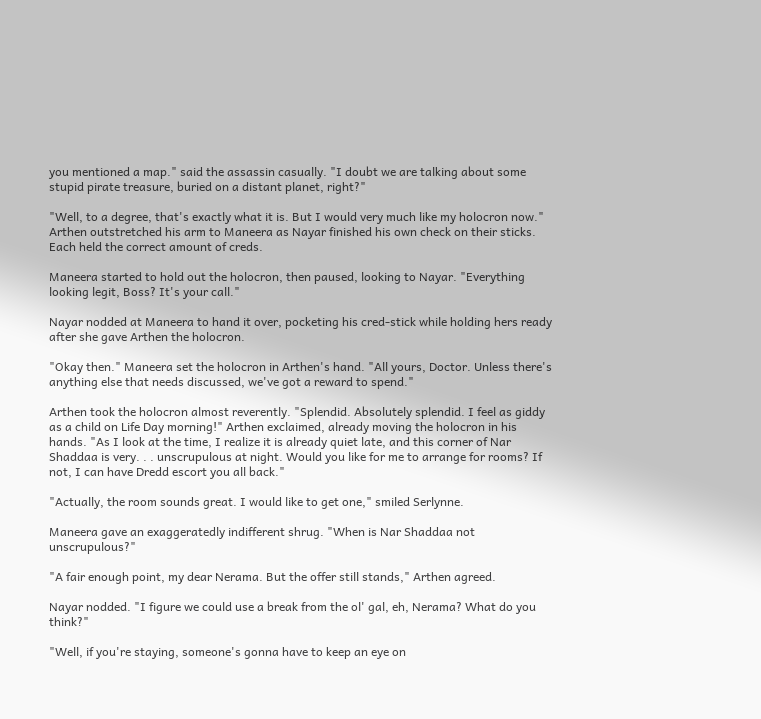you mentioned a map." said the assassin casually. "I doubt we are talking about some stupid pirate treasure, buried on a distant planet, right?"

"Well, to a degree, that's exactly what it is. But I would very much like my holocron now." Arthen outstretched his arm to Maneera as Nayar finished his own check on their sticks. Each held the correct amount of creds.

Maneera started to hold out the holocron, then paused, looking to Nayar. "Everything looking legit, Boss? It's your call."

Nayar nodded at Maneera to hand it over, pocketing his cred-stick while holding hers ready after she gave Arthen the holocron.

"Okay then." Maneera set the holocron in Arthen's hand. "All yours, Doctor. Unless there's anything else that needs discussed, we've got a reward to spend."

Arthen took the holocron almost reverently. "Splendid. Absolutely splendid. I feel as giddy as a child on Life Day morning!" Arthen exclaimed, already moving the holocron in his hands. "As I look at the time, I realize it is already quiet late, and this corner of Nar Shaddaa is very. . . unscrupulous at night. Would you like for me to arrange for rooms? If not, I can have Dredd escort you all back."

"Actually, the room sounds great. I would like to get one," smiled Serlynne.

Maneera gave an exaggeratedly indifferent shrug. "When is Nar Shaddaa not unscrupulous?"

"A fair enough point, my dear Nerama. But the offer still stands," Arthen agreed.

Nayar nodded. "I figure we could use a break from the ol' gal, eh, Nerama? What do you think?"

"Well, if you're staying, someone's gonna have to keep an eye on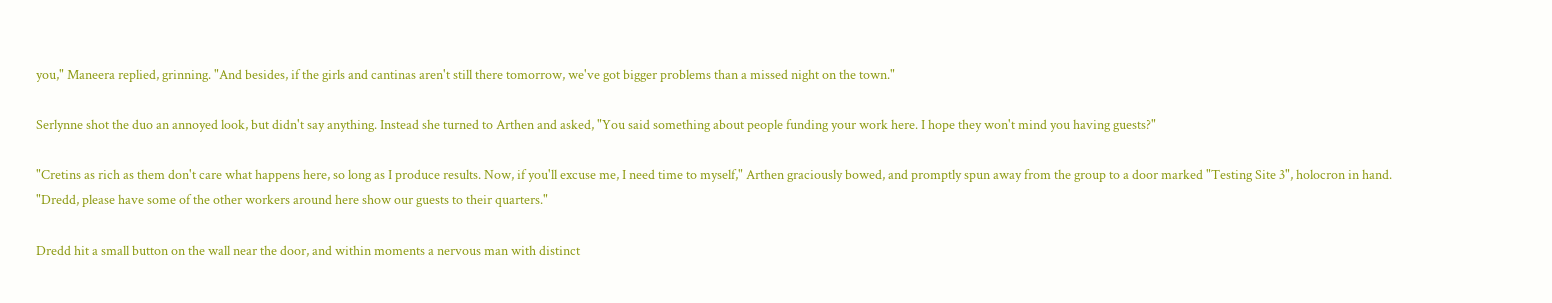you," Maneera replied, grinning. "And besides, if the girls and cantinas aren't still there tomorrow, we've got bigger problems than a missed night on the town."

Serlynne shot the duo an annoyed look, but didn't say anything. Instead she turned to Arthen and asked, "You said something about people funding your work here. I hope they won't mind you having guests?"

"Cretins as rich as them don't care what happens here, so long as I produce results. Now, if you'll excuse me, I need time to myself," Arthen graciously bowed, and promptly spun away from the group to a door marked "Testing Site 3", holocron in hand. "Dredd, please have some of the other workers around here show our guests to their quarters."

Dredd hit a small button on the wall near the door, and within moments a nervous man with distinct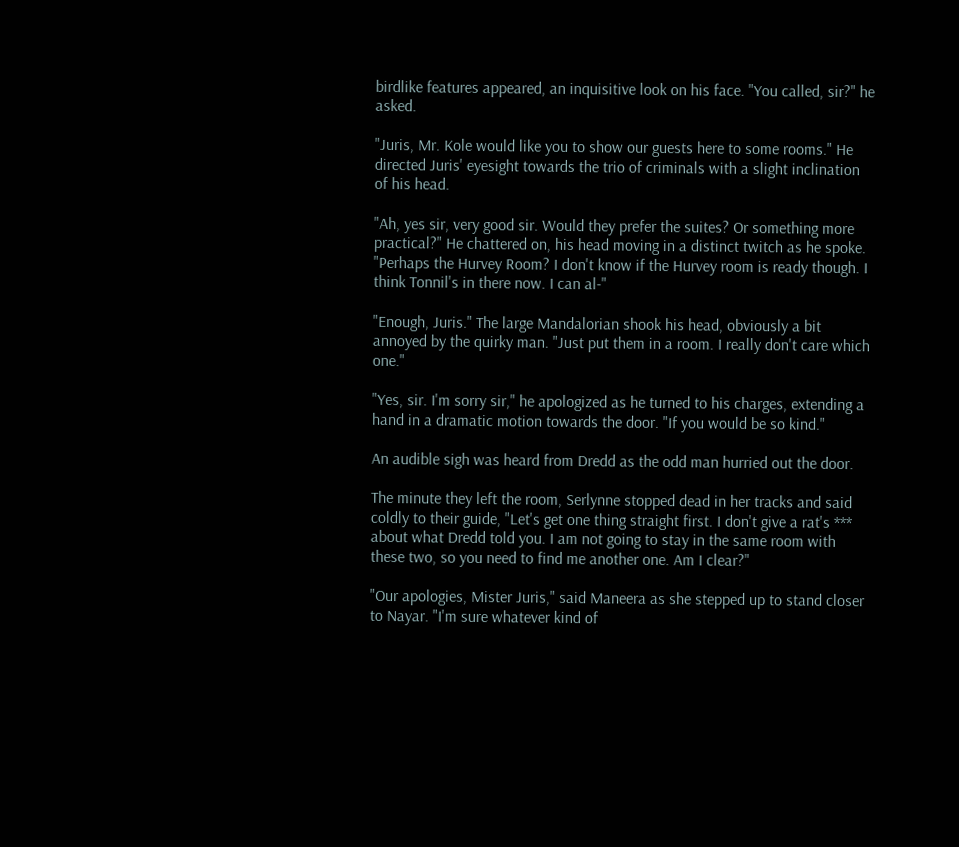birdlike features appeared, an inquisitive look on his face. "You called, sir?" he asked.

"Juris, Mr. Kole would like you to show our guests here to some rooms." He directed Juris' eyesight towards the trio of criminals with a slight inclination of his head.

"Ah, yes sir, very good sir. Would they prefer the suites? Or something more practical?" He chattered on, his head moving in a distinct twitch as he spoke. "Perhaps the Hurvey Room? I don't know if the Hurvey room is ready though. I think Tonnil's in there now. I can al-"

"Enough, Juris." The large Mandalorian shook his head, obviously a bit annoyed by the quirky man. "Just put them in a room. I really don't care which one."

"Yes, sir. I'm sorry sir," he apologized as he turned to his charges, extending a hand in a dramatic motion towards the door. "If you would be so kind."

An audible sigh was heard from Dredd as the odd man hurried out the door.

The minute they left the room, Serlynne stopped dead in her tracks and said coldly to their guide, "Let's get one thing straight first. I don't give a rat's *** about what Dredd told you. I am not going to stay in the same room with these two, so you need to find me another one. Am I clear?"

"Our apologies, Mister Juris," said Maneera as she stepped up to stand closer to Nayar. "I'm sure whatever kind of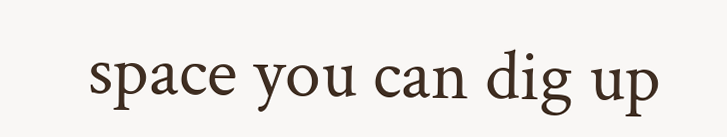space you can dig up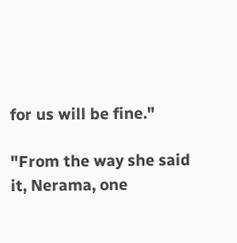for us will be fine."

"From the way she said it, Nerama, one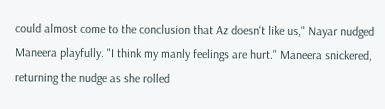could almost come to the conclusion that Az doesn't like us," Nayar nudged Maneera playfully. "I think my manly feelings are hurt." Maneera snickered, returning the nudge as she rolled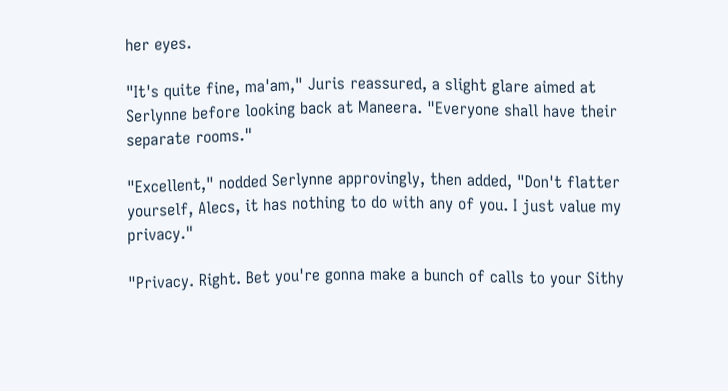her eyes.

"It's quite fine, ma'am," Juris reassured, a slight glare aimed at Serlynne before looking back at Maneera. "Everyone shall have their separate rooms."

"Excellent," nodded Serlynne approvingly, then added, "Don't flatter yourself, Alecs, it has nothing to do with any of you. I just value my privacy."

"Privacy. Right. Bet you're gonna make a bunch of calls to your Sithy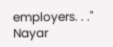employers. . ." Nayar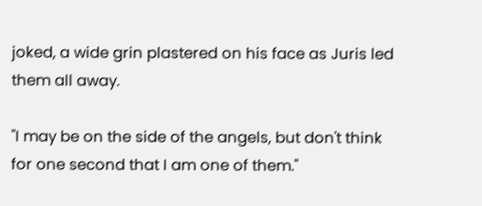joked, a wide grin plastered on his face as Juris led them all away.

"I may be on the side of the angels, but don't think for one second that I am one of them."